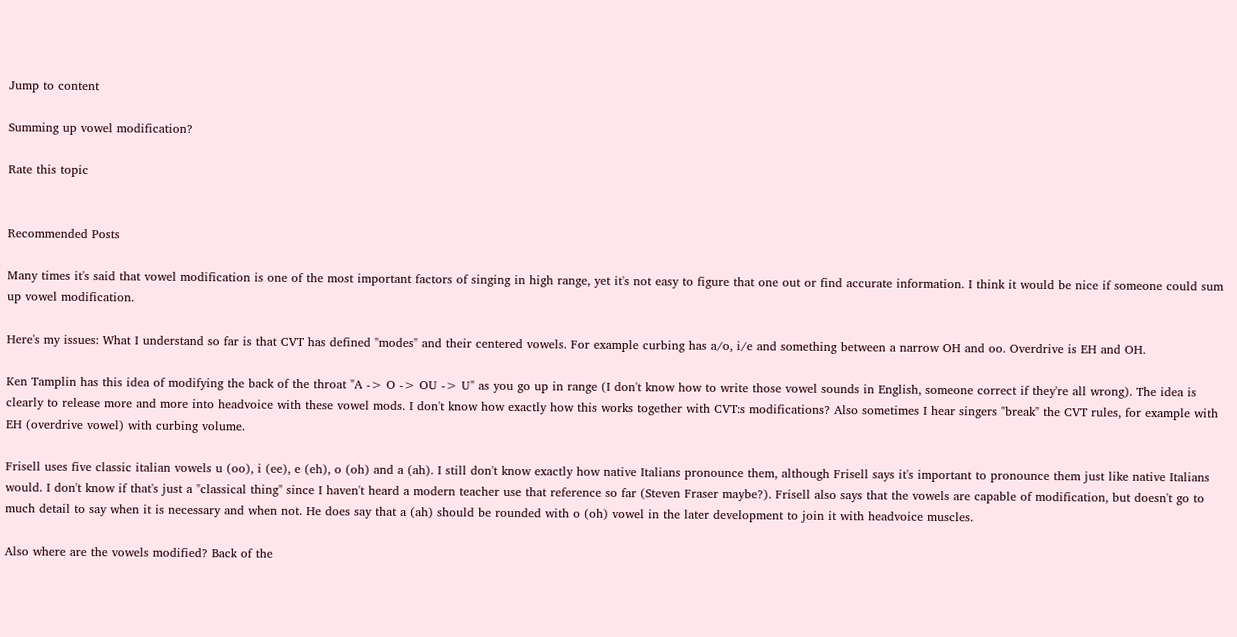Jump to content

Summing up vowel modification?

Rate this topic


Recommended Posts

Many times it's said that vowel modification is one of the most important factors of singing in high range, yet it's not easy to figure that one out or find accurate information. I think it would be nice if someone could sum up vowel modification.

Here's my issues: What I understand so far is that CVT has defined "modes" and their centered vowels. For example curbing has a/o, i/e and something between a narrow OH and oo. Overdrive is EH and OH.

Ken Tamplin has this idea of modifying the back of the throat "A -> O -> OU -> U" as you go up in range (I don't know how to write those vowel sounds in English, someone correct if they're all wrong). The idea is clearly to release more and more into headvoice with these vowel mods. I don't know how exactly how this works together with CVT:s modifications? Also sometimes I hear singers "break" the CVT rules, for example with EH (overdrive vowel) with curbing volume.

Frisell uses five classic italian vowels u (oo), i (ee), e (eh), o (oh) and a (ah). I still don't know exactly how native Italians pronounce them, although Frisell says it's important to pronounce them just like native Italians would. I don't know if that's just a "classical thing" since I haven't heard a modern teacher use that reference so far (Steven Fraser maybe?). Frisell also says that the vowels are capable of modification, but doesn't go to much detail to say when it is necessary and when not. He does say that a (ah) should be rounded with o (oh) vowel in the later development to join it with headvoice muscles.

Also where are the vowels modified? Back of the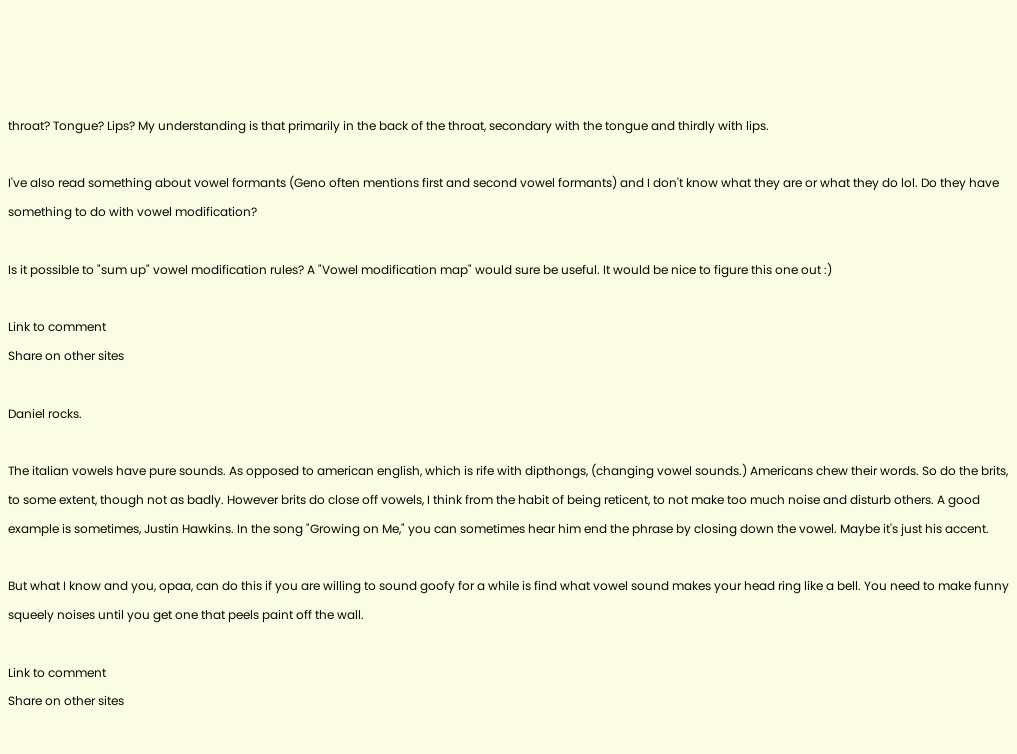throat? Tongue? Lips? My understanding is that primarily in the back of the throat, secondary with the tongue and thirdly with lips.

I've also read something about vowel formants (Geno often mentions first and second vowel formants) and I don't know what they are or what they do lol. Do they have something to do with vowel modification?

Is it possible to "sum up" vowel modification rules? A "Vowel modification map" would sure be useful. It would be nice to figure this one out :)

Link to comment
Share on other sites

Daniel rocks.

The italian vowels have pure sounds. As opposed to american english, which is rife with dipthongs, (changing vowel sounds.) Americans chew their words. So do the brits, to some extent, though not as badly. However brits do close off vowels, I think from the habit of being reticent, to not make too much noise and disturb others. A good example is sometimes, Justin Hawkins. In the song "Growing on Me," you can sometimes hear him end the phrase by closing down the vowel. Maybe it's just his accent.

But what I know and you, opaa, can do this if you are willing to sound goofy for a while is find what vowel sound makes your head ring like a bell. You need to make funny squeely noises until you get one that peels paint off the wall.

Link to comment
Share on other sites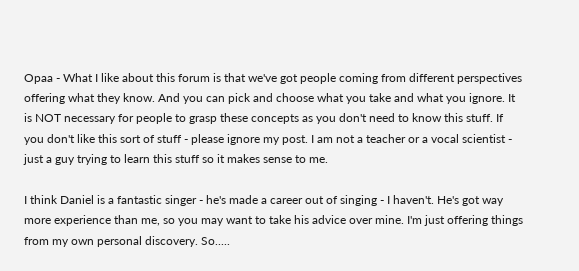Opaa - What I like about this forum is that we've got people coming from different perspectives offering what they know. And you can pick and choose what you take and what you ignore. It is NOT necessary for people to grasp these concepts as you don't need to know this stuff. If you don't like this sort of stuff - please ignore my post. I am not a teacher or a vocal scientist - just a guy trying to learn this stuff so it makes sense to me.

I think Daniel is a fantastic singer - he's made a career out of singing - I haven't. He's got way more experience than me, so you may want to take his advice over mine. I'm just offering things from my own personal discovery. So.....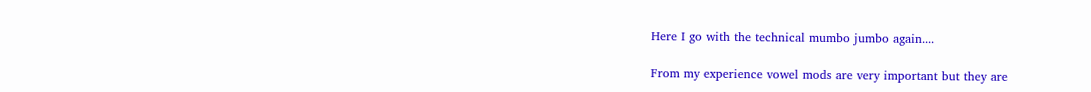Here I go with the technical mumbo jumbo again....

From my experience vowel mods are very important but they are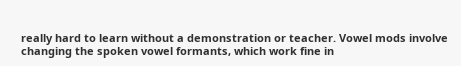really hard to learn without a demonstration or teacher. Vowel mods involve changing the spoken vowel formants, which work fine in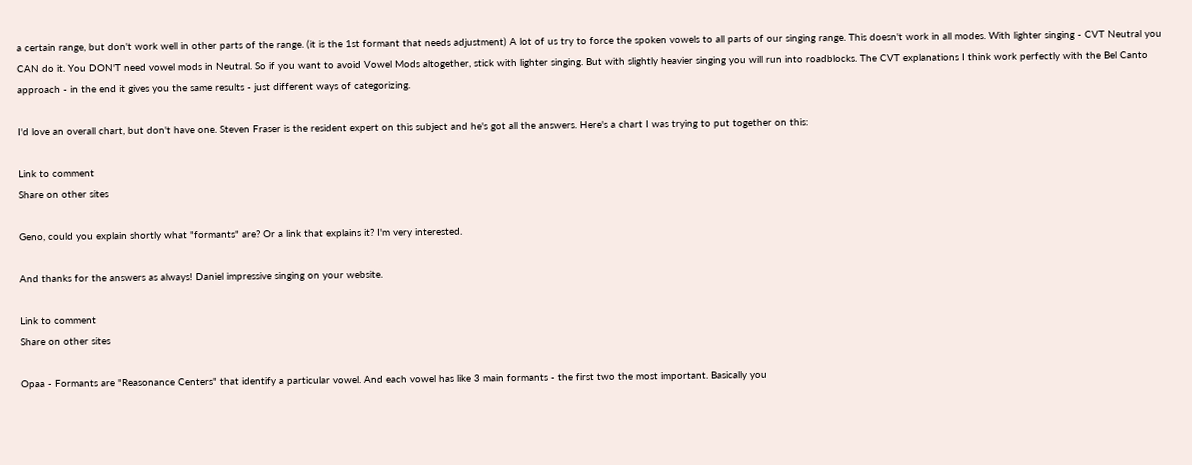a certain range, but don't work well in other parts of the range. (it is the 1st formant that needs adjustment) A lot of us try to force the spoken vowels to all parts of our singing range. This doesn't work in all modes. With lighter singing - CVT Neutral you CAN do it. You DON'T need vowel mods in Neutral. So if you want to avoid Vowel Mods altogether, stick with lighter singing. But with slightly heavier singing you will run into roadblocks. The CVT explanations I think work perfectly with the Bel Canto approach - in the end it gives you the same results - just different ways of categorizing.

I'd love an overall chart, but don't have one. Steven Fraser is the resident expert on this subject and he's got all the answers. Here's a chart I was trying to put together on this:

Link to comment
Share on other sites

Geno, could you explain shortly what "formants" are? Or a link that explains it? I'm very interested.

And thanks for the answers as always! Daniel impressive singing on your website.

Link to comment
Share on other sites

Opaa - Formants are "Reasonance Centers" that identify a particular vowel. And each vowel has like 3 main formants - the first two the most important. Basically you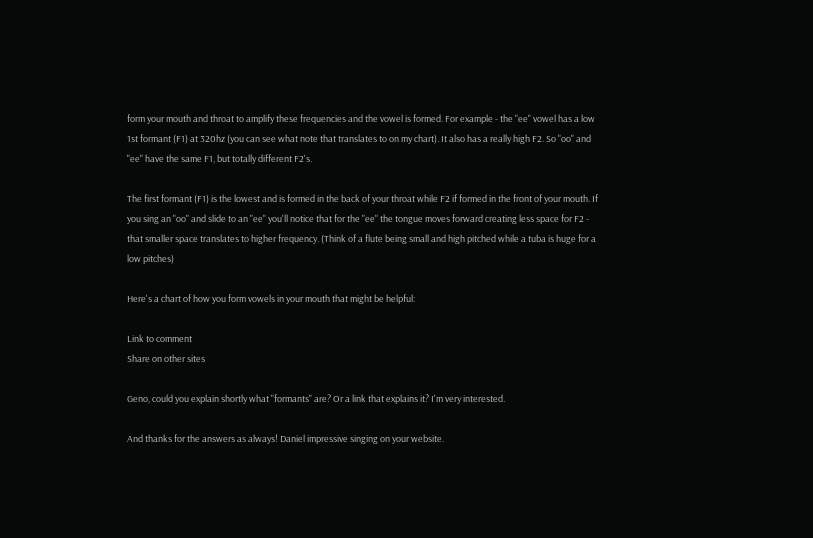form your mouth and throat to amplify these frequencies and the vowel is formed. For example - the "ee" vowel has a low 1st formant (F1) at 320hz (you can see what note that translates to on my chart). It also has a really high F2. So "oo" and "ee" have the same F1, but totally different F2's.

The first formant (F1) is the lowest and is formed in the back of your throat while F2 if formed in the front of your mouth. If you sing an "oo" and slide to an "ee" you'll notice that for the "ee" the tongue moves forward creating less space for F2 - that smaller space translates to higher frequency. (Think of a flute being small and high pitched while a tuba is huge for a low pitches)

Here's a chart of how you form vowels in your mouth that might be helpful:

Link to comment
Share on other sites

Geno, could you explain shortly what "formants" are? Or a link that explains it? I'm very interested.

And thanks for the answers as always! Daniel impressive singing on your website.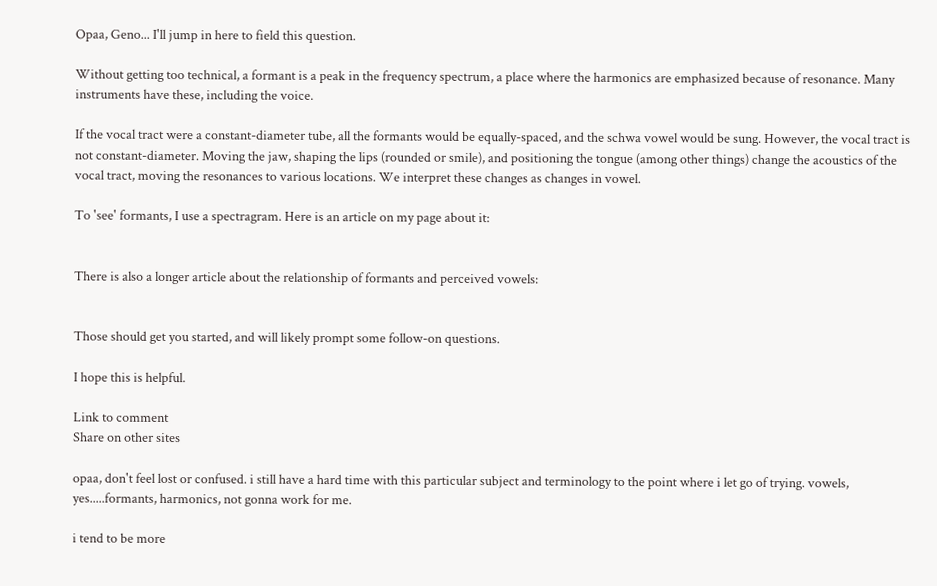Opaa, Geno... I'll jump in here to field this question.

Without getting too technical, a formant is a peak in the frequency spectrum, a place where the harmonics are emphasized because of resonance. Many instruments have these, including the voice.

If the vocal tract were a constant-diameter tube, all the formants would be equally-spaced, and the schwa vowel would be sung. However, the vocal tract is not constant-diameter. Moving the jaw, shaping the lips (rounded or smile), and positioning the tongue (among other things) change the acoustics of the vocal tract, moving the resonances to various locations. We interpret these changes as changes in vowel.

To 'see' formants, I use a spectragram. Here is an article on my page about it:


There is also a longer article about the relationship of formants and perceived vowels:


Those should get you started, and will likely prompt some follow-on questions.

I hope this is helpful.

Link to comment
Share on other sites

opaa, don't feel lost or confused. i still have a hard time with this particular subject and terminology to the point where i let go of trying. vowels, yes.....formants, harmonics, not gonna work for me.

i tend to be more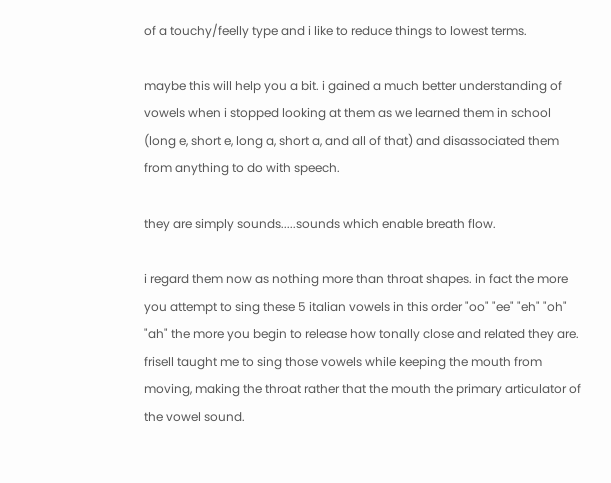of a touchy/feelly type and i like to reduce things to lowest terms.

maybe this will help you a bit. i gained a much better understanding of vowels when i stopped looking at them as we learned them in school (long e, short e, long a, short a, and all of that) and disassociated them from anything to do with speech.

they are simply sounds.....sounds which enable breath flow.

i regard them now as nothing more than throat shapes. in fact the more you attempt to sing these 5 italian vowels in this order "oo" "ee" "eh" "oh" "ah" the more you begin to release how tonally close and related they are. frisell taught me to sing those vowels while keeping the mouth from moving, making the throat rather that the mouth the primary articulator of the vowel sound.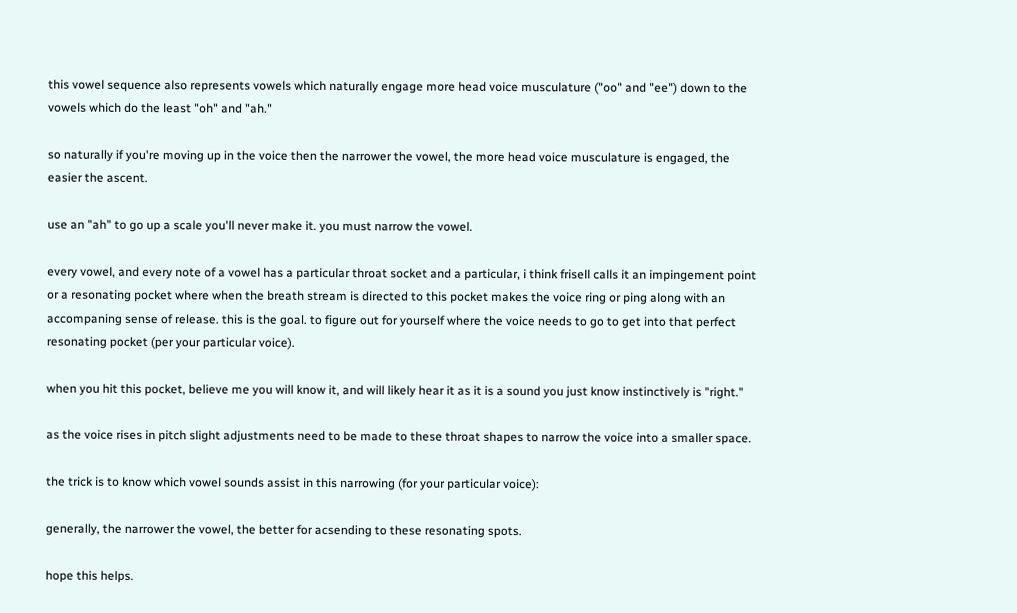this vowel sequence also represents vowels which naturally engage more head voice musculature ("oo" and "ee") down to the vowels which do the least "oh" and "ah."

so naturally if you're moving up in the voice then the narrower the vowel, the more head voice musculature is engaged, the easier the ascent.

use an "ah" to go up a scale you'll never make it. you must narrow the vowel.

every vowel, and every note of a vowel has a particular throat socket and a particular, i think frisell calls it an impingement point or a resonating pocket where when the breath stream is directed to this pocket makes the voice ring or ping along with an accompaning sense of release. this is the goal. to figure out for yourself where the voice needs to go to get into that perfect resonating pocket (per your particular voice).

when you hit this pocket, believe me you will know it, and will likely hear it as it is a sound you just know instinctively is "right."

as the voice rises in pitch slight adjustments need to be made to these throat shapes to narrow the voice into a smaller space.

the trick is to know which vowel sounds assist in this narrowing (for your particular voice):

generally, the narrower the vowel, the better for acsending to these resonating spots.

hope this helps.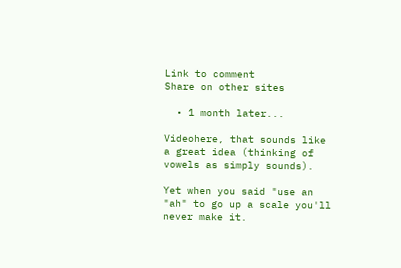Link to comment
Share on other sites

  • 1 month later...

Videohere, that sounds like a great idea (thinking of vowels as simply sounds).

Yet when you said "use an "ah" to go up a scale you'll never make it.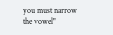you must narrow the vowel"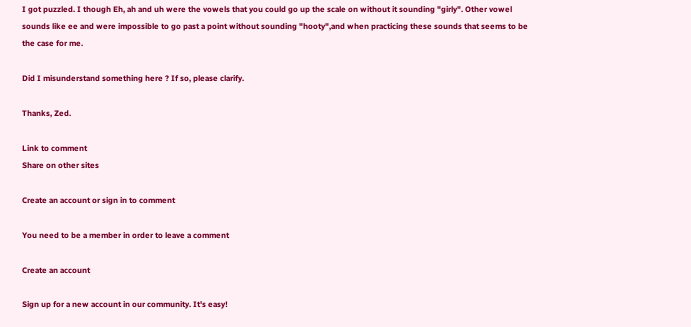I got puzzled. I though Eh, ah and uh were the vowels that you could go up the scale on without it sounding "girly". Other vowel sounds like ee and were impossible to go past a point without sounding "hooty",and when practicing these sounds that seems to be the case for me.

Did I misunderstand something here ? If so, please clarify.

Thanks, Zed.

Link to comment
Share on other sites

Create an account or sign in to comment

You need to be a member in order to leave a comment

Create an account

Sign up for a new account in our community. It's easy!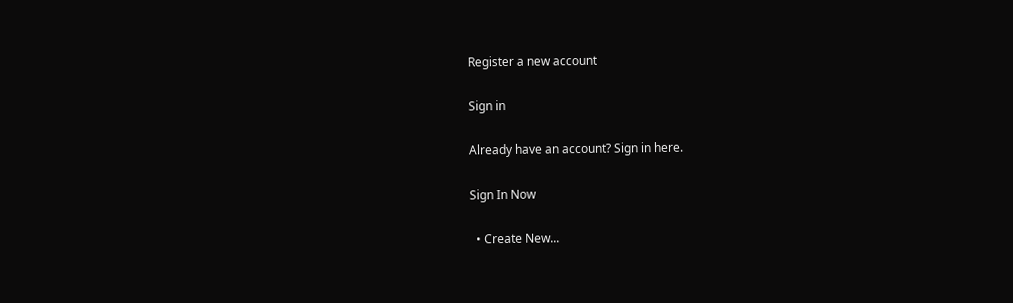Register a new account

Sign in

Already have an account? Sign in here.

Sign In Now

  • Create New...